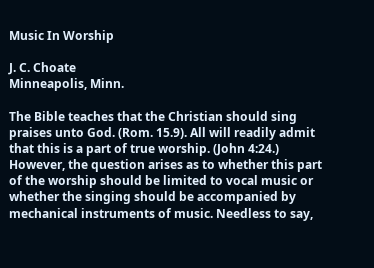Music In Worship

J. C. Choate
Minneapolis, Minn.

The Bible teaches that the Christian should sing praises unto God. (Rom. 15.9). All will readily admit that this is a part of true worship. (John 4:24.) However, the question arises as to whether this part of the worship should be limited to vocal music or whether the singing should be accompanied by mechanical instruments of music. Needless to say,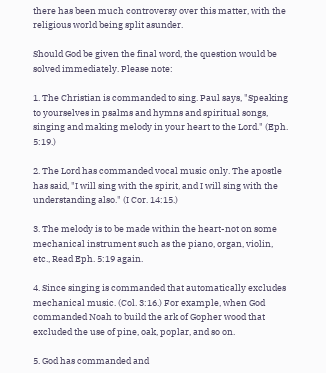there has been much controversy over this matter, with the religious world being split asunder.

Should God be given the final word, the question would be solved immediately. Please note:

1. The Christian is commanded to sing. Paul says, "Speaking to yourselves in psalms and hymns and spiritual songs, singing and making melody in your heart to the Lord." (Eph. 5:19.)

2. The Lord has commanded vocal music only. The apostle has said, "I will sing with the spirit, and I will sing with the understanding also." (I Cor. 14:15.)

3. The melody is to be made within the heart-not on some mechanical instrument such as the piano, organ, violin, etc., Read Eph. 5:19 again.

4. Since singing is commanded that automatically excludes mechanical music. (Col. 3:16.) For example, when God commanded Noah to build the ark of Gopher wood that excluded the use of pine, oak, poplar, and so on.

5. God has commanded and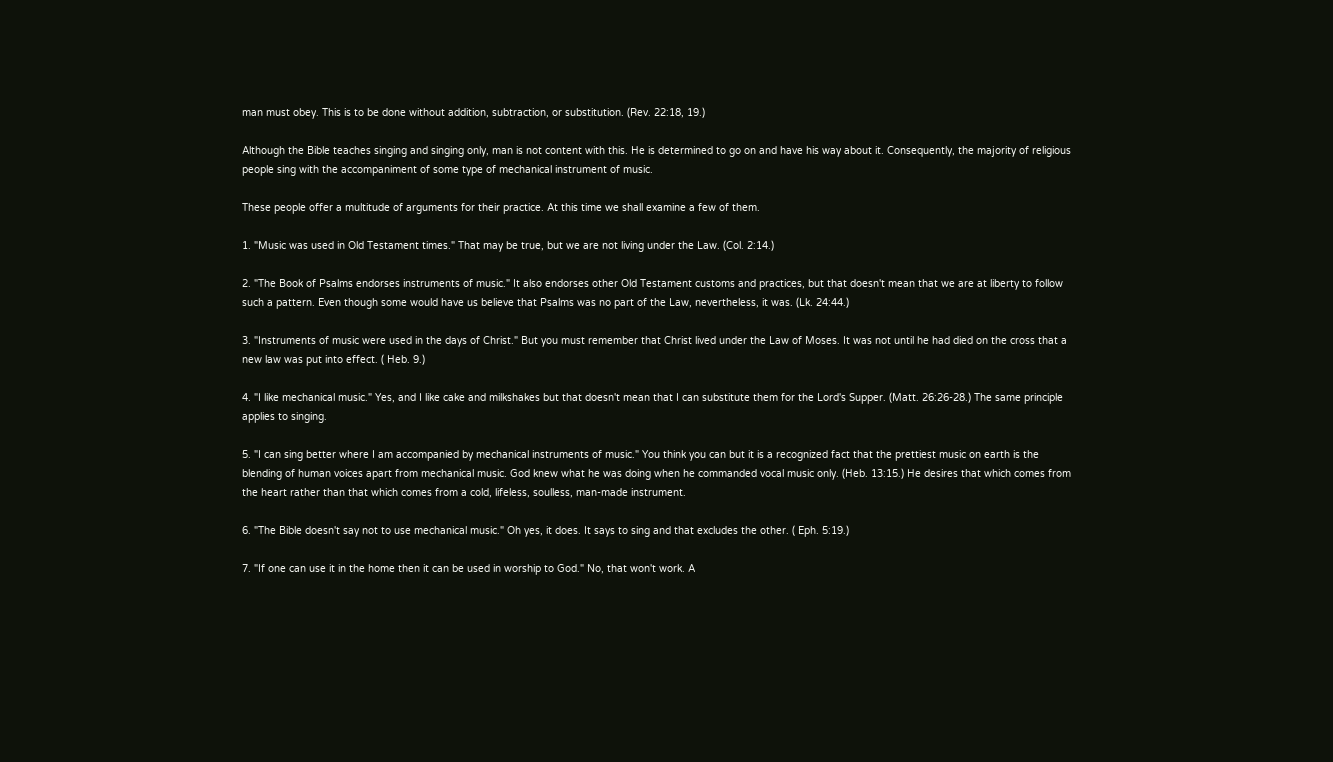man must obey. This is to be done without addition, subtraction, or substitution. (Rev. 22:18, 19.)

Although the Bible teaches singing and singing only, man is not content with this. He is determined to go on and have his way about it. Consequently, the majority of religious people sing with the accompaniment of some type of mechanical instrument of music.

These people offer a multitude of arguments for their practice. At this time we shall examine a few of them.

1. "Music was used in Old Testament times." That may be true, but we are not living under the Law. (Col. 2:14.)

2. "The Book of Psalms endorses instruments of music." It also endorses other Old Testament customs and practices, but that doesn't mean that we are at liberty to follow such a pattern. Even though some would have us believe that Psalms was no part of the Law, nevertheless, it was. (Lk. 24:44.)

3. "Instruments of music were used in the days of Christ." But you must remember that Christ lived under the Law of Moses. It was not until he had died on the cross that a new law was put into effect. ( Heb. 9.)

4. "I like mechanical music." Yes, and I like cake and milkshakes but that doesn't mean that I can substitute them for the Lord's Supper. (Matt. 26:26-28.) The same principle applies to singing.

5. "I can sing better where I am accompanied by mechanical instruments of music." You think you can but it is a recognized fact that the prettiest music on earth is the blending of human voices apart from mechanical music. God knew what he was doing when he commanded vocal music only. (Heb. 13:15.) He desires that which comes from the heart rather than that which comes from a cold, lifeless, soulless, man-made instrument.

6. "The Bible doesn't say not to use mechanical music." Oh yes, it does. It says to sing and that excludes the other. ( Eph. 5:19.)

7. "If one can use it in the home then it can be used in worship to God." No, that won't work. A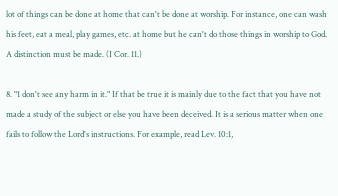lot of things can be done at home that can't be done at worship. For instance, one can wash his feet, eat a meal, play games, etc. at home but he can't do those things in worship to God. A distinction must be made. (I Cor. 11.)

8. "1 don't see any harm in it." If that be true it is mainly due to the fact that you have not made a study of the subject or else you have been deceived. It is a serious matter when one fails to follow the Lord's instructions. For example, read Lev. 10:1,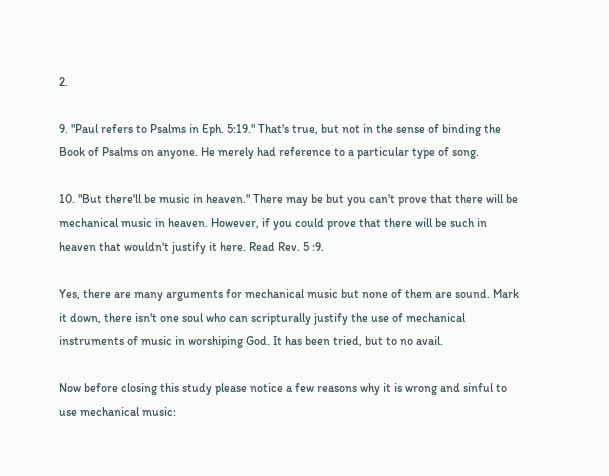2.

9. "Paul refers to Psalms in Eph. 5:19." That's true, but not in the sense of binding the Book of Psalms on anyone. He merely had reference to a particular type of song.

10. "But there'll be music in heaven." There may be but you can't prove that there will be mechanical music in heaven. However, if you could prove that there will be such in heaven that wouldn't justify it here. Read Rev. 5 :9.

Yes, there are many arguments for mechanical music but none of them are sound. Mark it down, there isn't one soul who can scripturally justify the use of mechanical instruments of music in worshiping God. It has been tried, but to no avail.

Now before closing this study please notice a few reasons why it is wrong and sinful to use mechanical music: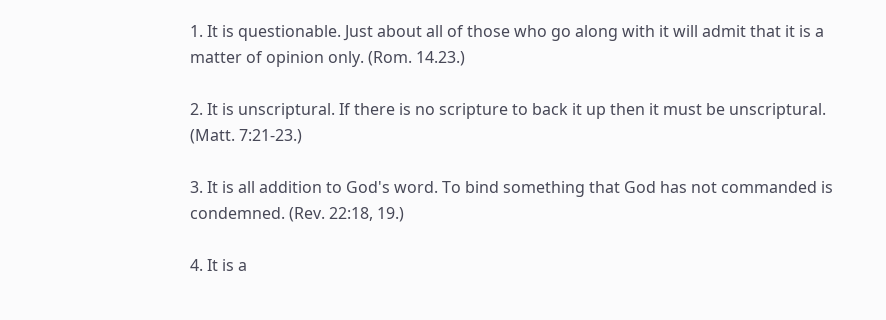1. It is questionable. Just about all of those who go along with it will admit that it is a matter of opinion only. (Rom. 14.23.)

2. It is unscriptural. If there is no scripture to back it up then it must be unscriptural. (Matt. 7:21-23.)

3. It is all addition to God's word. To bind something that God has not commanded is condemned. (Rev. 22:18, 19.)

4. It is a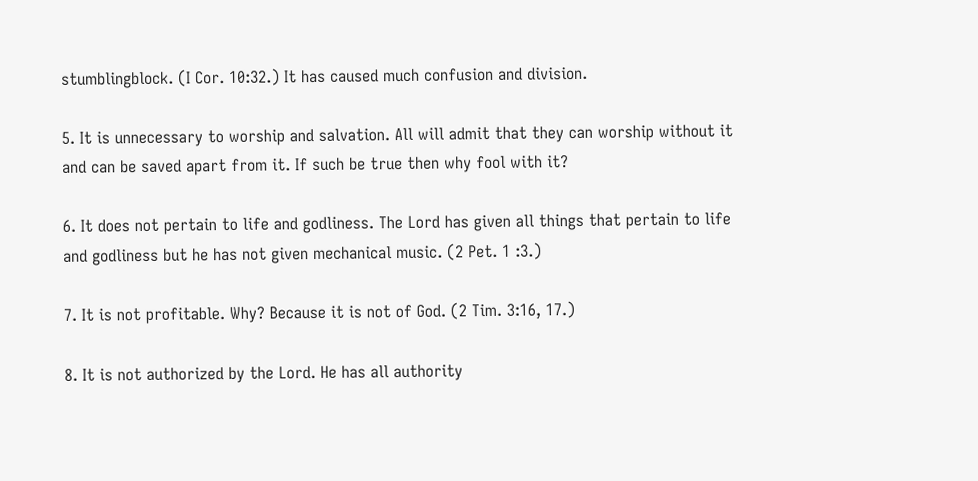stumblingblock. (I Cor. 10:32.) It has caused much confusion and division.

5. It is unnecessary to worship and salvation. All will admit that they can worship without it and can be saved apart from it. If such be true then why fool with it?

6. It does not pertain to life and godliness. The Lord has given all things that pertain to life and godliness but he has not given mechanical music. (2 Pet. 1 :3.)

7. It is not profitable. Why? Because it is not of God. (2 Tim. 3:16, 17.)

8. It is not authorized by the Lord. He has all authority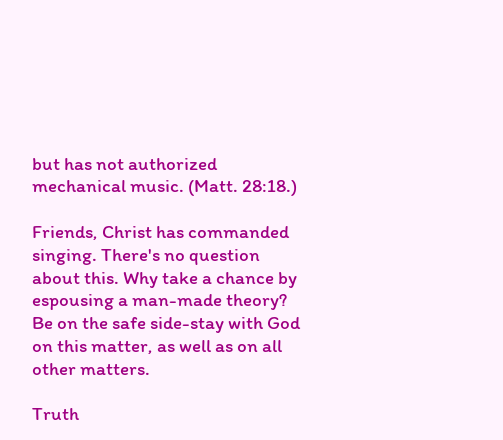but has not authorized mechanical music. (Matt. 28:18.)

Friends, Christ has commanded singing. There's no question about this. Why take a chance by espousing a man-made theory? Be on the safe side-stay with God on this matter, as well as on all other matters.

Truth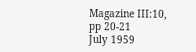Magazine III:10, pp 20-21
July 1959